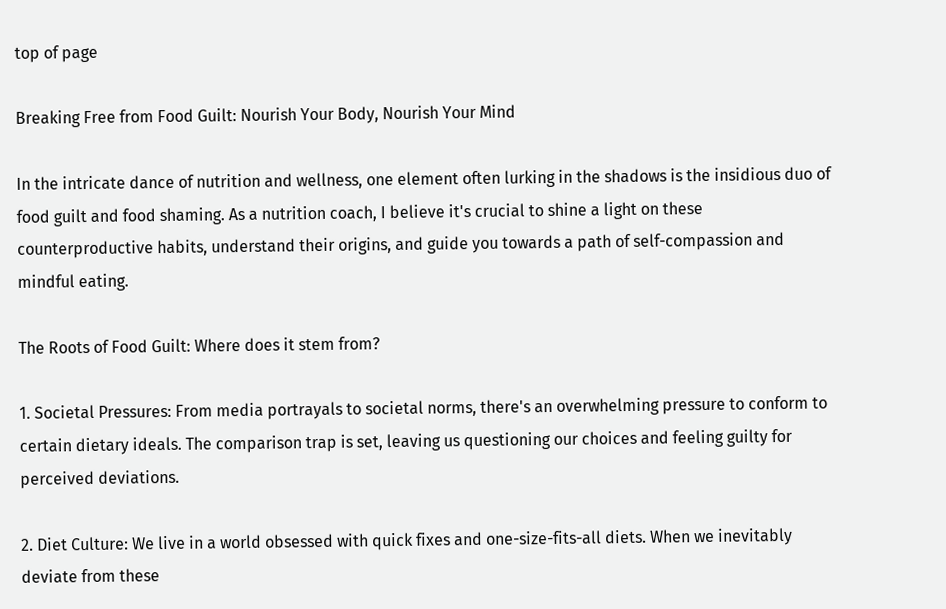top of page

Breaking Free from Food Guilt: Nourish Your Body, Nourish Your Mind

In the intricate dance of nutrition and wellness, one element often lurking in the shadows is the insidious duo of food guilt and food shaming. As a nutrition coach, I believe it's crucial to shine a light on these counterproductive habits, understand their origins, and guide you towards a path of self-compassion and mindful eating.

The Roots of Food Guilt: Where does it stem from?

1. Societal Pressures: From media portrayals to societal norms, there's an overwhelming pressure to conform to certain dietary ideals. The comparison trap is set, leaving us questioning our choices and feeling guilty for perceived deviations.

2. Diet Culture: We live in a world obsessed with quick fixes and one-size-fits-all diets. When we inevitably deviate from these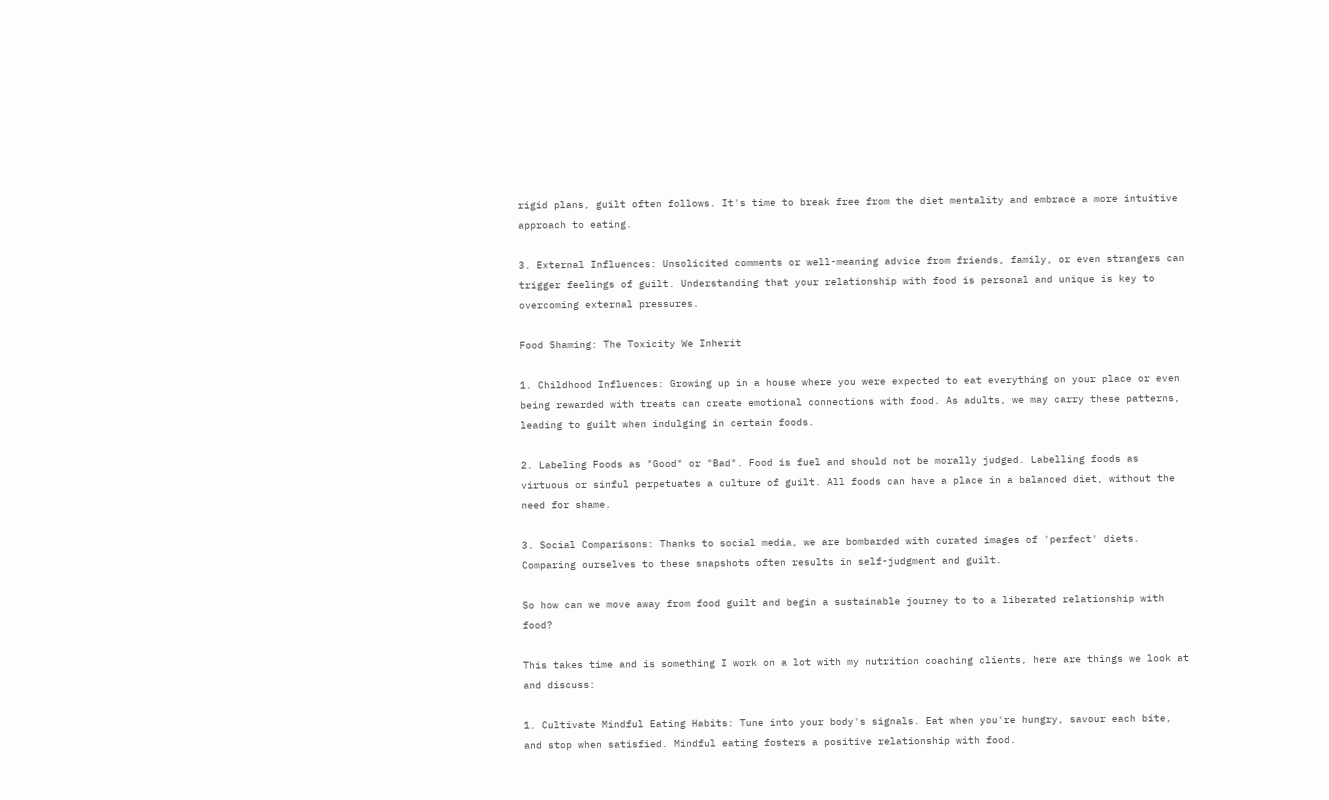rigid plans, guilt often follows. It's time to break free from the diet mentality and embrace a more intuitive approach to eating.

3. External Influences: Unsolicited comments or well-meaning advice from friends, family, or even strangers can trigger feelings of guilt. Understanding that your relationship with food is personal and unique is key to overcoming external pressures.

Food Shaming: The Toxicity We Inherit

1. Childhood Influences: Growing up in a house where you were expected to eat everything on your place or even being rewarded with treats can create emotional connections with food. As adults, we may carry these patterns, leading to guilt when indulging in certain foods.

2. Labeling Foods as "Good" or "Bad". Food is fuel and should not be morally judged. Labelling foods as virtuous or sinful perpetuates a culture of guilt. All foods can have a place in a balanced diet, without the need for shame.

3. Social Comparisons: Thanks to social media, we are bombarded with curated images of 'perfect' diets. Comparing ourselves to these snapshots often results in self-judgment and guilt.

So how can we move away from food guilt and begin a sustainable journey to to a liberated relationship with food?

This takes time and is something I work on a lot with my nutrition coaching clients, here are things we look at and discuss:

1. Cultivate Mindful Eating Habits: Tune into your body's signals. Eat when you're hungry, savour each bite, and stop when satisfied. Mindful eating fosters a positive relationship with food.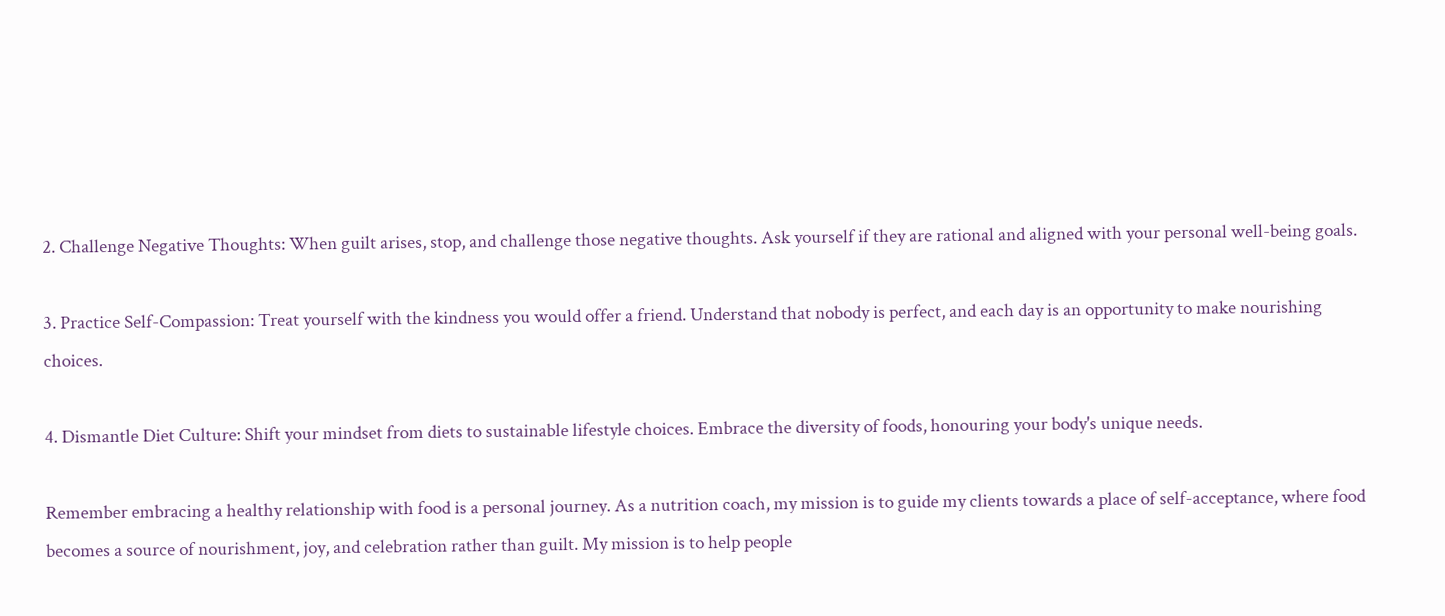2. Challenge Negative Thoughts: When guilt arises, stop, and challenge those negative thoughts. Ask yourself if they are rational and aligned with your personal well-being goals.

3. Practice Self-Compassion: Treat yourself with the kindness you would offer a friend. Understand that nobody is perfect, and each day is an opportunity to make nourishing choices.

4. Dismantle Diet Culture: Shift your mindset from diets to sustainable lifestyle choices. Embrace the diversity of foods, honouring your body's unique needs.

Remember embracing a healthy relationship with food is a personal journey. As a nutrition coach, my mission is to guide my clients towards a place of self-acceptance, where food becomes a source of nourishment, joy, and celebration rather than guilt. My mission is to help people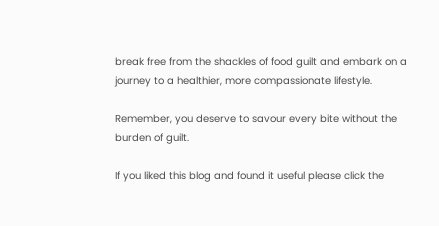break free from the shackles of food guilt and embark on a journey to a healthier, more compassionate lifestyle.

Remember, you deserve to savour every bite without the burden of guilt.

If you liked this blog and found it useful please click the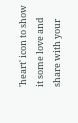'heart' icon to show it some love and share with your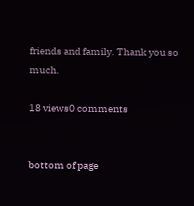friends and family. Thank you so much.

18 views0 comments


bottom of page